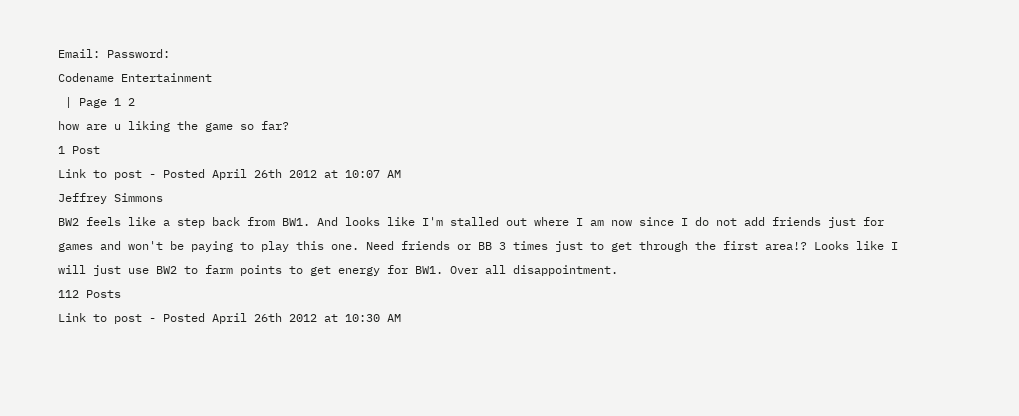Email: Password:
Codename Entertainment
 | Page 1 2
how are u liking the game so far?
1 Post
Link to post - Posted April 26th 2012 at 10:07 AM
Jeffrey Simmons
BW2 feels like a step back from BW1. And looks like I'm stalled out where I am now since I do not add friends just for games and won't be paying to play this one. Need friends or BB 3 times just to get through the first area!? Looks like I will just use BW2 to farm points to get energy for BW1. Over all disappointment.
112 Posts
Link to post - Posted April 26th 2012 at 10:30 AM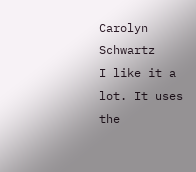Carolyn Schwartz
I like it a lot. It uses the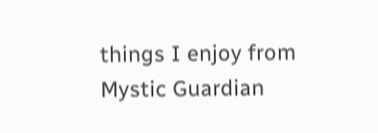things I enjoy from Mystic Guardian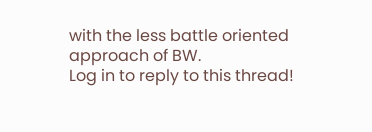with the less battle oriented approach of BW.
Log in to reply to this thread!